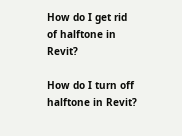How do I get rid of halftone in Revit?

How do I turn off halftone in Revit?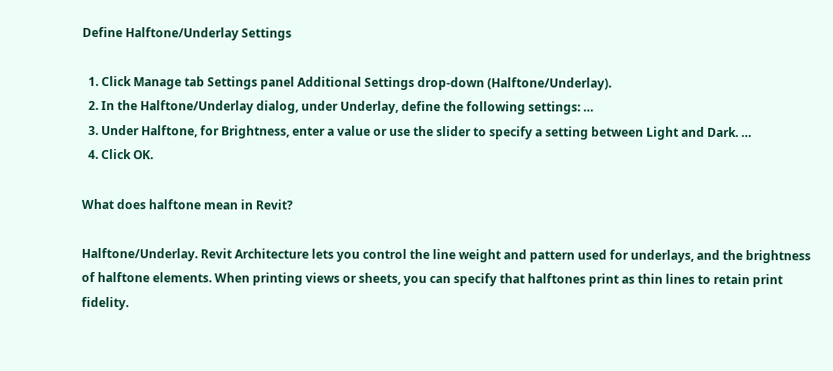Define Halftone/Underlay Settings

  1. Click Manage tab Settings panel Additional Settings drop-down (Halftone/Underlay).
  2. In the Halftone/Underlay dialog, under Underlay, define the following settings: …
  3. Under Halftone, for Brightness, enter a value or use the slider to specify a setting between Light and Dark. …
  4. Click OK.

What does halftone mean in Revit?

Halftone/Underlay. Revit Architecture lets you control the line weight and pattern used for underlays, and the brightness of halftone elements. When printing views or sheets, you can specify that halftones print as thin lines to retain print fidelity.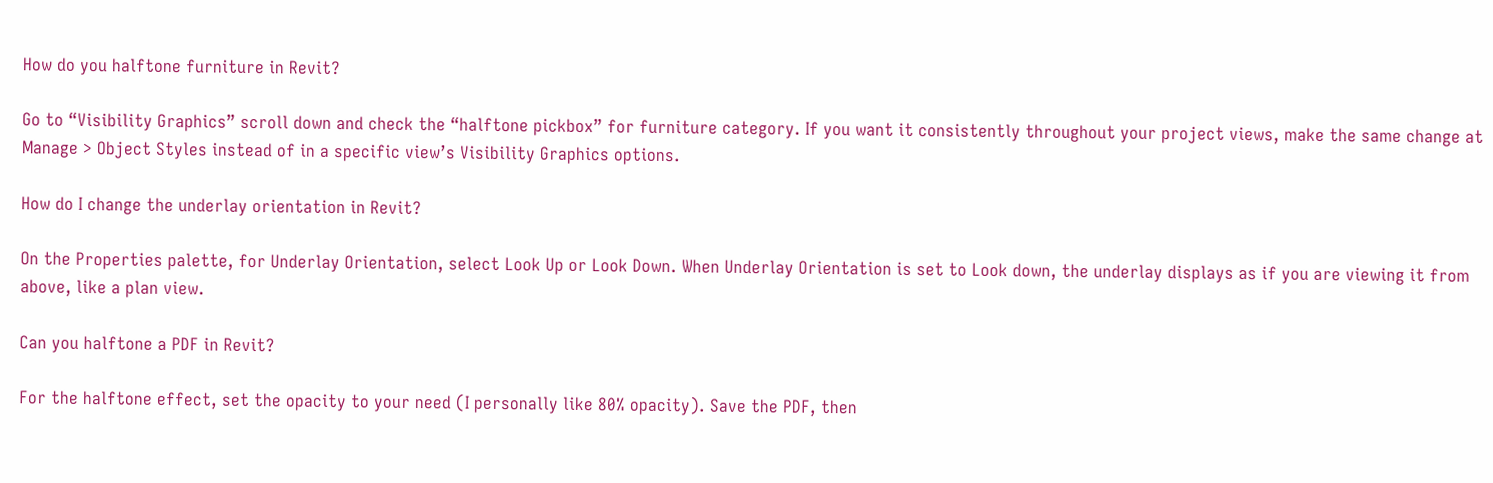How do you halftone furniture in Revit?

Go to “Visibility Graphics” scroll down and check the “halftone pickbox” for furniture category. If you want it consistently throughout your project views, make the same change at Manage > Object Styles instead of in a specific view’s Visibility Graphics options.

How do I change the underlay orientation in Revit?

On the Properties palette, for Underlay Orientation, select Look Up or Look Down. When Underlay Orientation is set to Look down, the underlay displays as if you are viewing it from above, like a plan view.

Can you halftone a PDF in Revit?

For the halftone effect, set the opacity to your need (I personally like 80% opacity). Save the PDF, then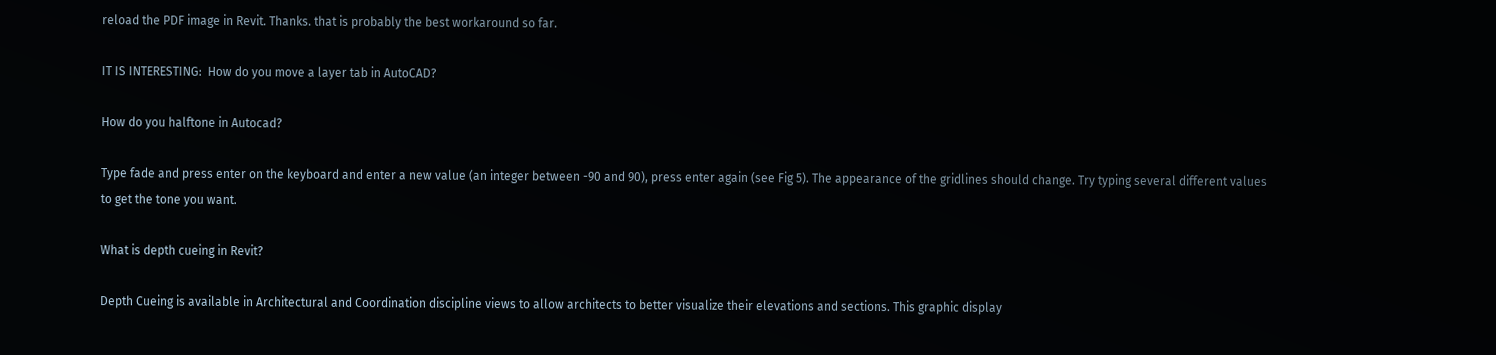reload the PDF image in Revit. Thanks. that is probably the best workaround so far.

IT IS INTERESTING:  How do you move a layer tab in AutoCAD?

How do you halftone in Autocad?

Type fade and press enter on the keyboard and enter a new value (an integer between -90 and 90), press enter again (see Fig 5). The appearance of the gridlines should change. Try typing several different values to get the tone you want.

What is depth cueing in Revit?

Depth Cueing is available in Architectural and Coordination discipline views to allow architects to better visualize their elevations and sections. This graphic display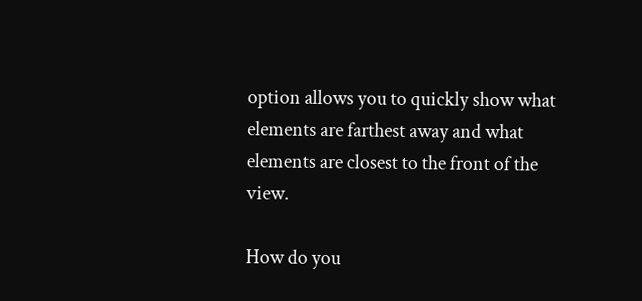option allows you to quickly show what elements are farthest away and what elements are closest to the front of the view.

How do you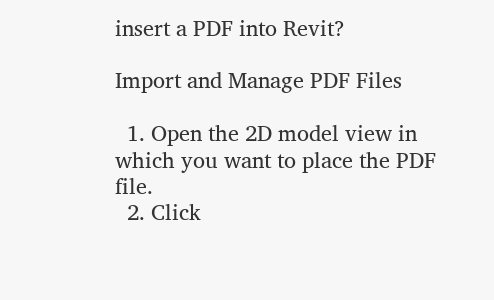insert a PDF into Revit?

Import and Manage PDF Files

  1. Open the 2D model view in which you want to place the PDF file.
  2. Click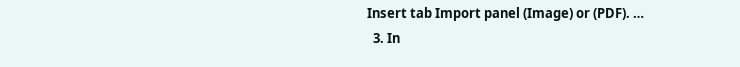Insert tab Import panel (Image) or (PDF). …
  3. In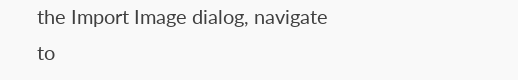the Import Image dialog, navigate to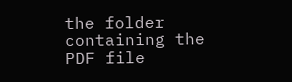the folder containing the PDF file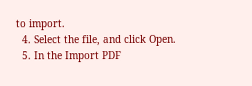to import.
  4. Select the file, and click Open.
  5. In the Import PDF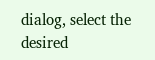dialog, select the desired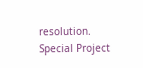resolution.
Special Project